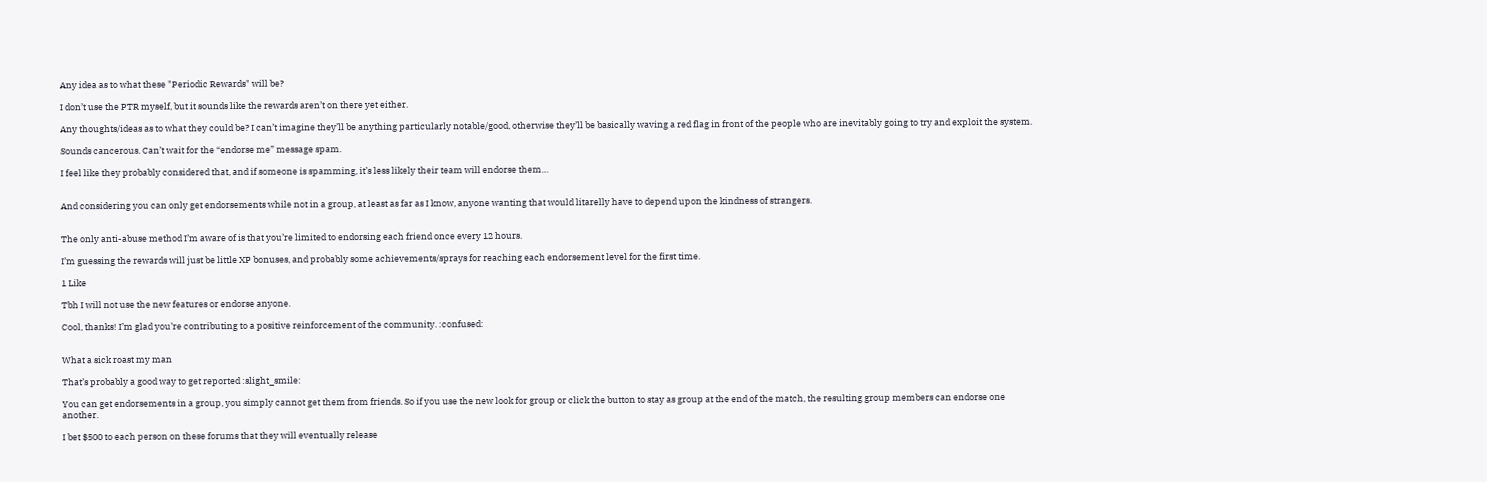Any idea as to what these "Periodic Rewards" will be?

I don’t use the PTR myself, but it sounds like the rewards aren’t on there yet either.

Any thoughts/ideas as to what they could be? I can’t imagine they’ll be anything particularly notable/good, otherwise they’ll be basically waving a red flag in front of the people who are inevitably going to try and exploit the system.

Sounds cancerous. Can’t wait for the “endorse me” message spam.

I feel like they probably considered that, and if someone is spamming, it’s less likely their team will endorse them…


And considering you can only get endorsements while not in a group, at least as far as I know, anyone wanting that would litarelly have to depend upon the kindness of strangers.


The only anti-abuse method I’m aware of is that you’re limited to endorsing each friend once every 12 hours.

I’m guessing the rewards will just be little XP bonuses, and probably some achievements/sprays for reaching each endorsement level for the first time.

1 Like

Tbh I will not use the new features or endorse anyone.

Cool, thanks! I’m glad you’re contributing to a positive reinforcement of the community. :confused:


What a sick roast my man

That’s probably a good way to get reported :slight_smile:

You can get endorsements in a group, you simply cannot get them from friends. So if you use the new look for group or click the button to stay as group at the end of the match, the resulting group members can endorse one another.

I bet $500 to each person on these forums that they will eventually release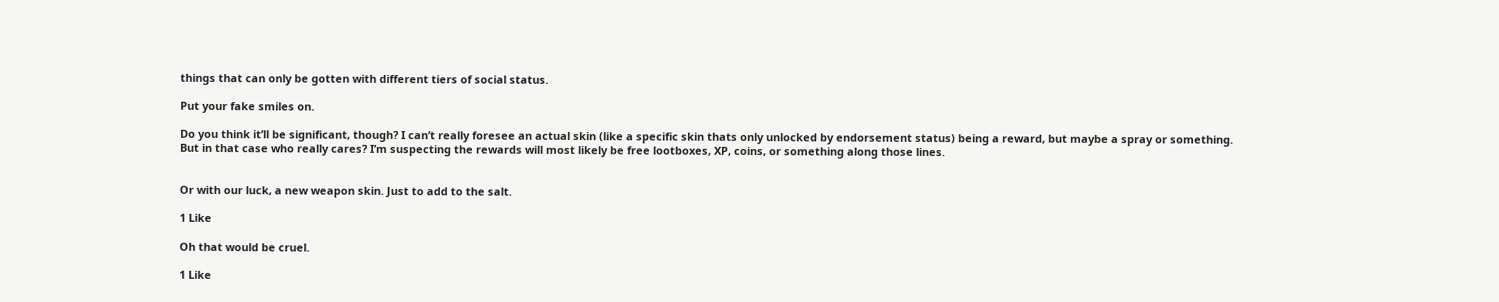things that can only be gotten with different tiers of social status.

Put your fake smiles on.

Do you think it’ll be significant, though? I can’t really foresee an actual skin (like a specific skin thats only unlocked by endorsement status) being a reward, but maybe a spray or something. But in that case who really cares? I’m suspecting the rewards will most likely be free lootboxes, XP, coins, or something along those lines.


Or with our luck, a new weapon skin. Just to add to the salt.

1 Like

Oh that would be cruel.

1 Like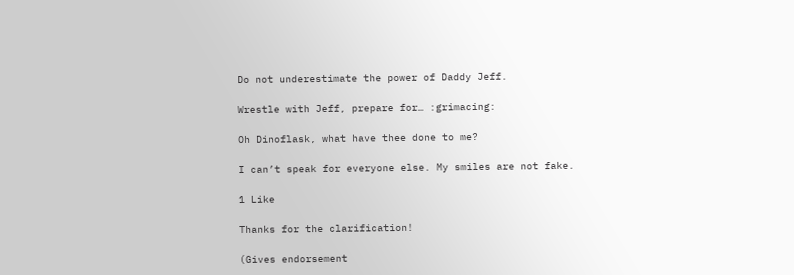Do not underestimate the power of Daddy Jeff.

Wrestle with Jeff, prepare for… :grimacing:

Oh Dinoflask, what have thee done to me?

I can’t speak for everyone else. My smiles are not fake.

1 Like

Thanks for the clarification!

(Gives endorsement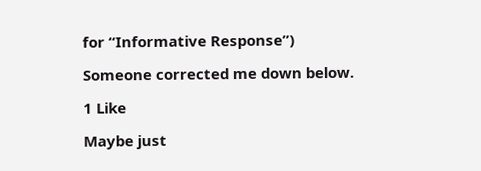for “Informative Response”)

Someone corrected me down below.

1 Like

Maybe just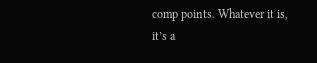comp points. Whatever it is, it’s a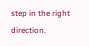step in the right direction.